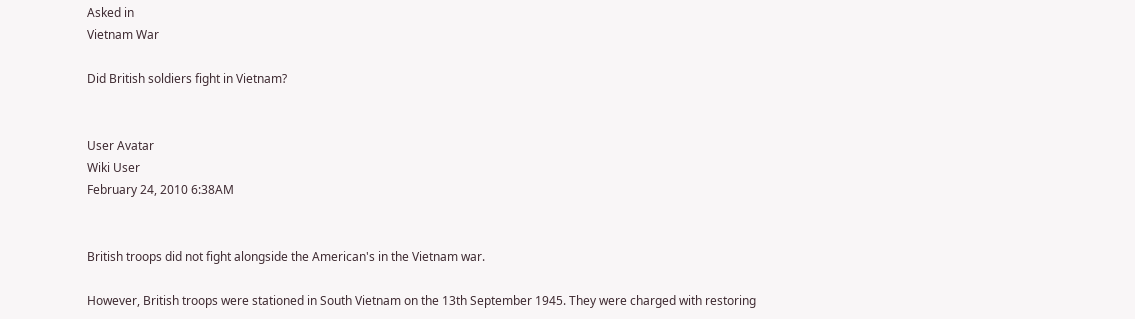Asked in
Vietnam War

Did British soldiers fight in Vietnam?


User Avatar
Wiki User
February 24, 2010 6:38AM


British troops did not fight alongside the American's in the Vietnam war.

However, British troops were stationed in South Vietnam on the 13th September 1945. They were charged with restoring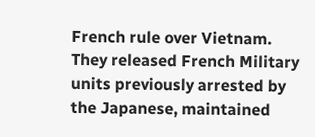French rule over Vietnam. They released French Military units previously arrested by the Japanese, maintained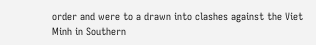order and were to a drawn into clashes against the Viet Minh in Southern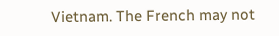Vietnam. The French may not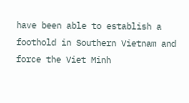have been able to establish a foothold in Southern Vietnam and force the Viet Minh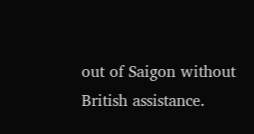out of Saigon without British assistance.